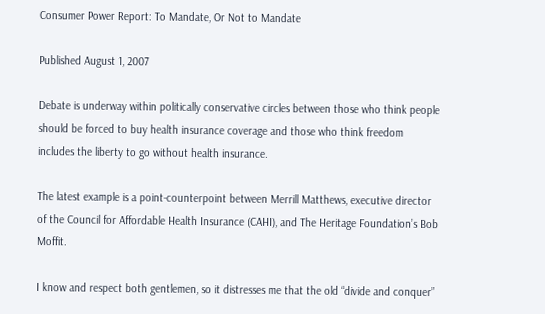Consumer Power Report: To Mandate, Or Not to Mandate

Published August 1, 2007

Debate is underway within politically conservative circles between those who think people should be forced to buy health insurance coverage and those who think freedom includes the liberty to go without health insurance.

The latest example is a point-counterpoint between Merrill Matthews, executive director of the Council for Affordable Health Insurance (CAHI), and The Heritage Foundation’s Bob Moffit.

I know and respect both gentlemen, so it distresses me that the old “divide and conquer”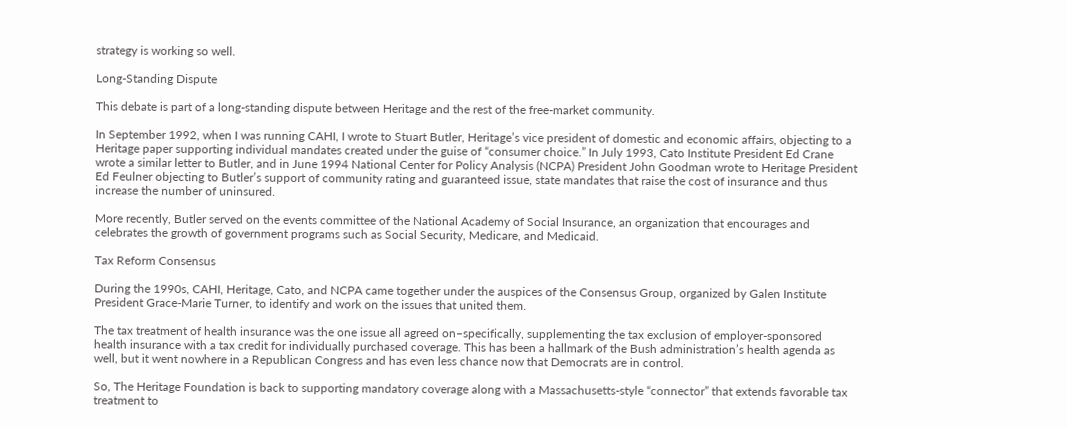strategy is working so well.

Long-Standing Dispute

This debate is part of a long-standing dispute between Heritage and the rest of the free-market community.

In September 1992, when I was running CAHI, I wrote to Stuart Butler, Heritage’s vice president of domestic and economic affairs, objecting to a Heritage paper supporting individual mandates created under the guise of “consumer choice.” In July 1993, Cato Institute President Ed Crane wrote a similar letter to Butler, and in June 1994 National Center for Policy Analysis (NCPA) President John Goodman wrote to Heritage President Ed Feulner objecting to Butler’s support of community rating and guaranteed issue, state mandates that raise the cost of insurance and thus increase the number of uninsured.

More recently, Butler served on the events committee of the National Academy of Social Insurance, an organization that encourages and celebrates the growth of government programs such as Social Security, Medicare, and Medicaid.

Tax Reform Consensus

During the 1990s, CAHI, Heritage, Cato, and NCPA came together under the auspices of the Consensus Group, organized by Galen Institute President Grace-Marie Turner, to identify and work on the issues that united them.

The tax treatment of health insurance was the one issue all agreed on–specifically, supplementing the tax exclusion of employer-sponsored health insurance with a tax credit for individually purchased coverage. This has been a hallmark of the Bush administration’s health agenda as well, but it went nowhere in a Republican Congress and has even less chance now that Democrats are in control.

So, The Heritage Foundation is back to supporting mandatory coverage along with a Massachusetts-style “connector” that extends favorable tax treatment to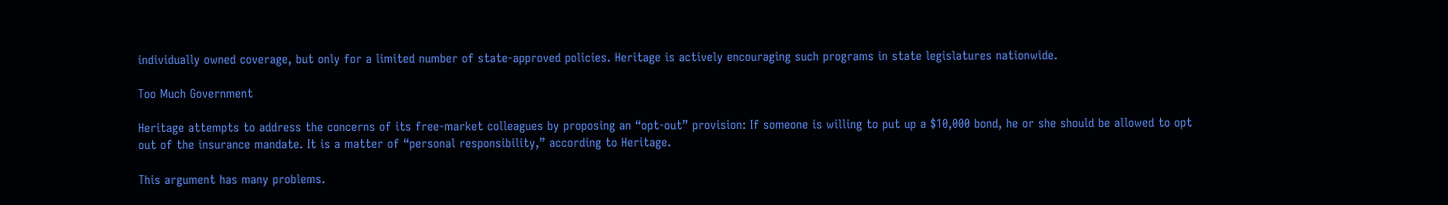individually owned coverage, but only for a limited number of state-approved policies. Heritage is actively encouraging such programs in state legislatures nationwide.

Too Much Government

Heritage attempts to address the concerns of its free-market colleagues by proposing an “opt-out” provision: If someone is willing to put up a $10,000 bond, he or she should be allowed to opt out of the insurance mandate. It is a matter of “personal responsibility,” according to Heritage.

This argument has many problems.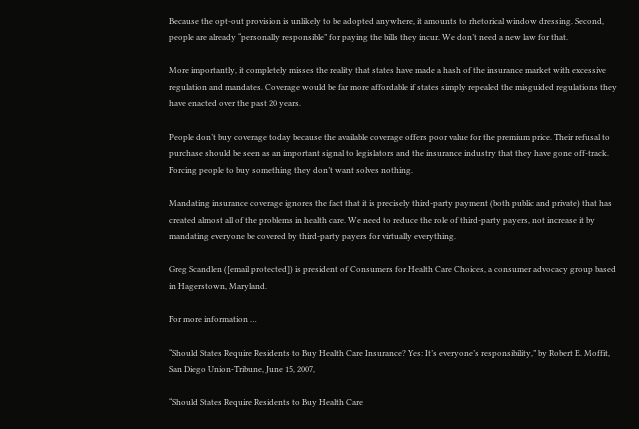Because the opt-out provision is unlikely to be adopted anywhere, it amounts to rhetorical window dressing. Second, people are already “personally responsible” for paying the bills they incur. We don’t need a new law for that.

More importantly, it completely misses the reality that states have made a hash of the insurance market with excessive regulation and mandates. Coverage would be far more affordable if states simply repealed the misguided regulations they have enacted over the past 20 years.

People don’t buy coverage today because the available coverage offers poor value for the premium price. Their refusal to purchase should be seen as an important signal to legislators and the insurance industry that they have gone off-track. Forcing people to buy something they don’t want solves nothing.

Mandating insurance coverage ignores the fact that it is precisely third-party payment (both public and private) that has created almost all of the problems in health care. We need to reduce the role of third-party payers, not increase it by mandating everyone be covered by third-party payers for virtually everything.

Greg Scandlen ([email protected]) is president of Consumers for Health Care Choices, a consumer advocacy group based in Hagerstown, Maryland.

For more information …

“Should States Require Residents to Buy Health Care Insurance? Yes: It’s everyone’s responsibility,” by Robert E. Moffit, San Diego Union-Tribune, June 15, 2007,

“Should States Require Residents to Buy Health Care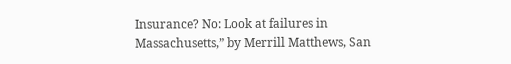Insurance? No: Look at failures in Massachusetts,” by Merrill Matthews, San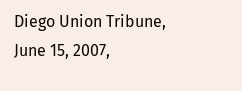Diego Union Tribune, June 15, 2007,